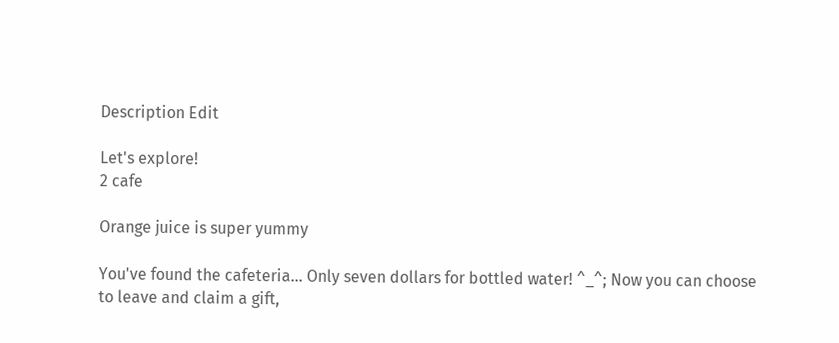Description Edit

Let's explore!
2 cafe

Orange juice is super yummy

You've found the cafeteria... Only seven dollars for bottled water! ^_^; Now you can choose to leave and claim a gift,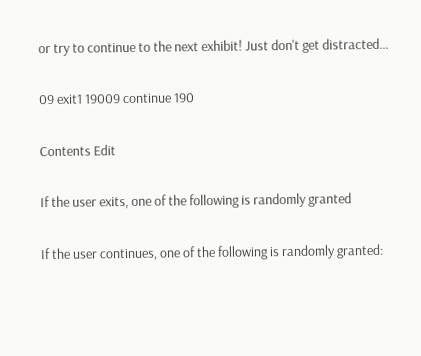or try to continue to the next exhibit! Just don't get distracted...

09 exit1 19009 continue 190

Contents Edit

If the user exits, one of the following is randomly granted

If the user continues, one of the following is randomly granted: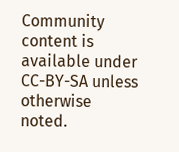Community content is available under CC-BY-SA unless otherwise noted.